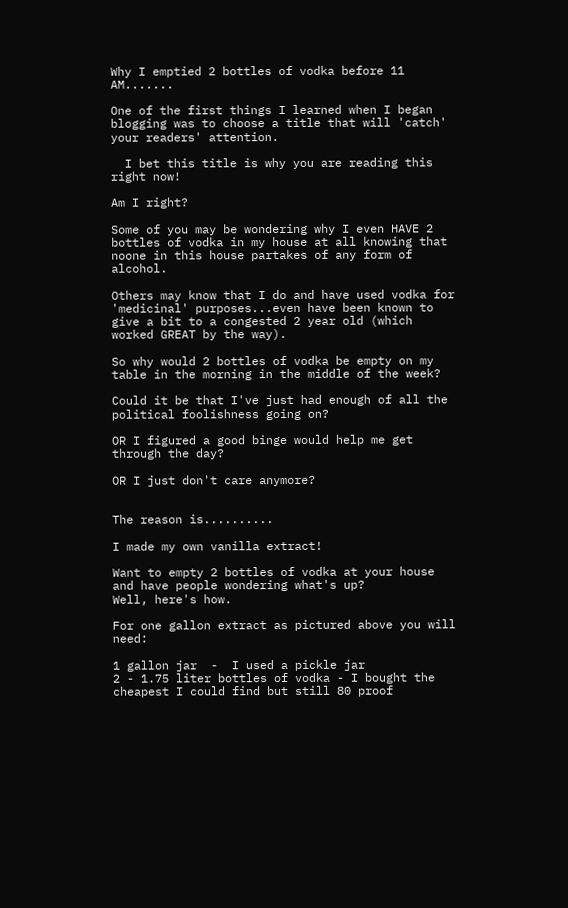Why I emptied 2 bottles of vodka before 11 AM.......

One of the first things I learned when I began blogging was to choose a title that will 'catch' your readers' attention.

  I bet this title is why you are reading this right now!

Am I right?

Some of you may be wondering why I even HAVE 2 bottles of vodka in my house at all knowing that noone in this house partakes of any form of alcohol.

Others may know that I do and have used vodka for 'medicinal' purposes...even have been known to give a bit to a congested 2 year old (which worked GREAT by the way).

So why would 2 bottles of vodka be empty on my table in the morning in the middle of the week?

Could it be that I've just had enough of all the political foolishness going on?

OR I figured a good binge would help me get through the day?

OR I just don't care anymore?


The reason is..........

I made my own vanilla extract!

Want to empty 2 bottles of vodka at your house and have people wondering what's up?
Well, here's how.

For one gallon extract as pictured above you will need:

1 gallon jar  -  I used a pickle jar
2 - 1.75 liter bottles of vodka - I bought the cheapest I could find but still 80 proof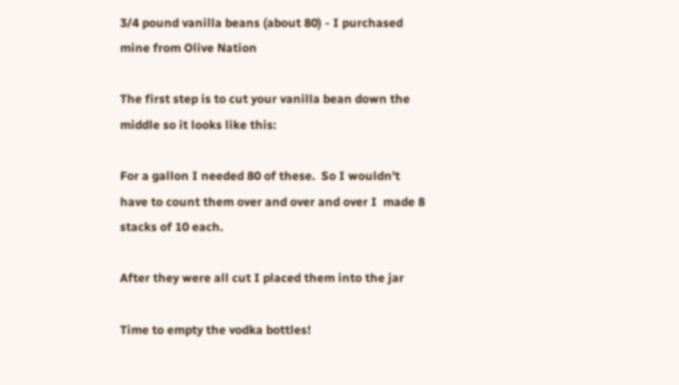3/4 pound vanilla beans (about 80) - I purchased mine from Olive Nation

The first step is to cut your vanilla bean down the middle so it looks like this:

For a gallon I needed 80 of these.  So I wouldn't have to count them over and over and over I  made 8 stacks of 10 each.

After they were all cut I placed them into the jar

Time to empty the vodka bottles!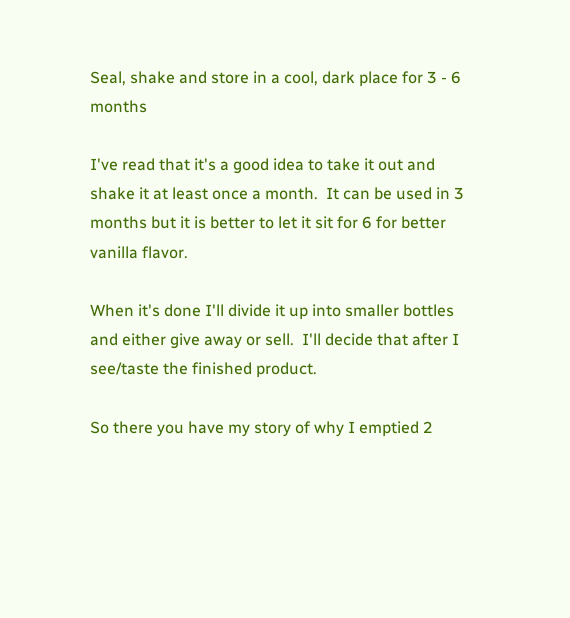Seal, shake and store in a cool, dark place for 3 - 6 months

I've read that it's a good idea to take it out and shake it at least once a month.  It can be used in 3 months but it is better to let it sit for 6 for better vanilla flavor.

When it's done I'll divide it up into smaller bottles and either give away or sell.  I'll decide that after I see/taste the finished product.

So there you have my story of why I emptied 2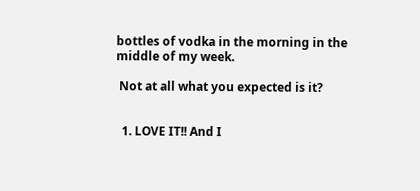bottles of vodka in the morning in the middle of my week.

 Not at all what you expected is it?


  1. LOVE IT!! And I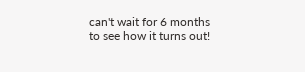can't wait for 6 months to see how it turns out!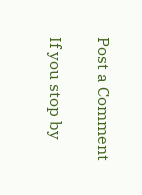Post a Comment

If you stop by